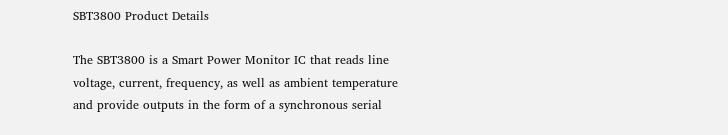SBT3800 Product Details

The SBT3800 is a Smart Power Monitor IC that reads line voltage, current, frequency, as well as ambient temperature and provide outputs in the form of a synchronous serial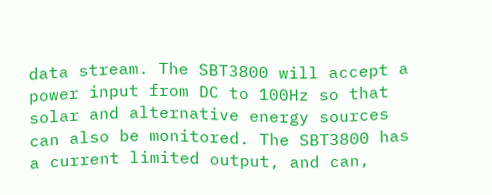data stream. The SBT3800 will accept a power input from DC to 100Hz so that solar and alternative energy sources can also be monitored. The SBT3800 has a current limited output, and can,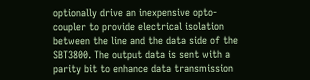optionally drive an inexpensive opto-coupler to provide electrical isolation between the line and the data side of the SBT3800. The output data is sent with a parity bit to enhance data transmission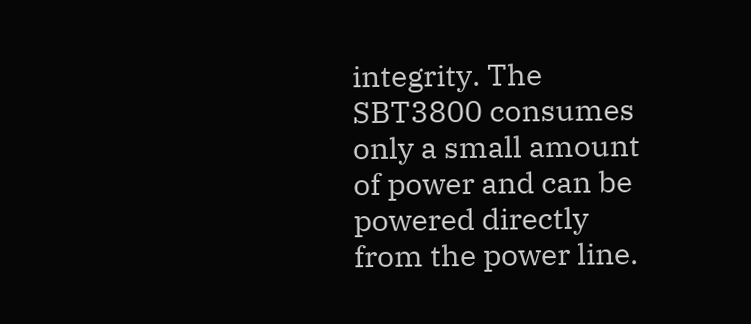integrity. The SBT3800 consumes only a small amount of power and can be powered directly from the power line.